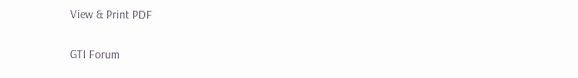View & Print PDF

GTI Forum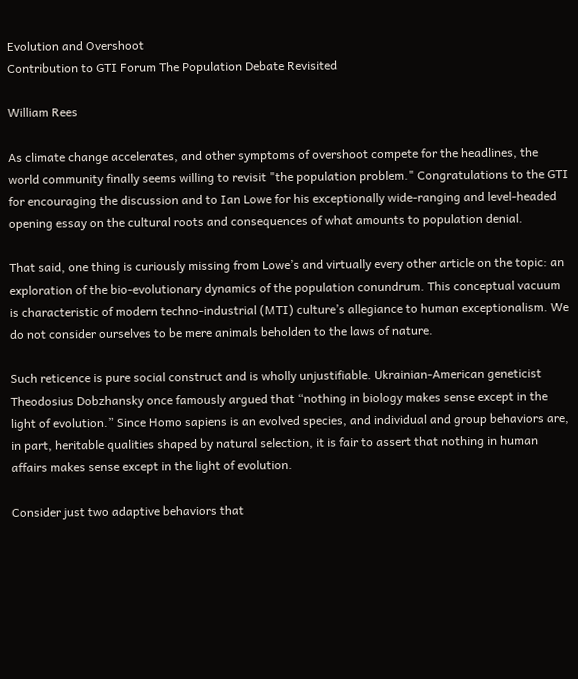Evolution and Overshoot
Contribution to GTI Forum The Population Debate Revisited

William Rees

As climate change accelerates, and other symptoms of overshoot compete for the headlines, the world community finally seems willing to revisit "the population problem." Congratulations to the GTI for encouraging the discussion and to Ian Lowe for his exceptionally wide-ranging and level-headed opening essay on the cultural roots and consequences of what amounts to population denial.

That said, one thing is curiously missing from Lowe’s and virtually every other article on the topic: an exploration of the bio-evolutionary dynamics of the population conundrum. This conceptual vacuum is characteristic of modern techno-industrial (MTI) culture’s allegiance to human exceptionalism. We do not consider ourselves to be mere animals beholden to the laws of nature.

Such reticence is pure social construct and is wholly unjustifiable. Ukrainian-American geneticist Theodosius Dobzhansky once famously argued that “nothing in biology makes sense except in the light of evolution.” Since Homo sapiens is an evolved species, and individual and group behaviors are, in part, heritable qualities shaped by natural selection, it is fair to assert that nothing in human affairs makes sense except in the light of evolution.

Consider just two adaptive behaviors that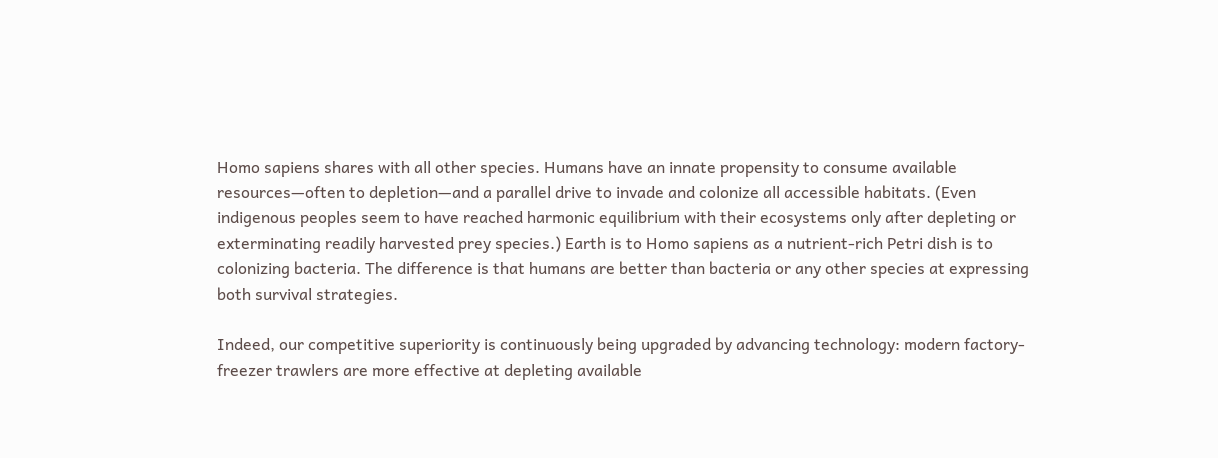Homo sapiens shares with all other species. Humans have an innate propensity to consume available resources—often to depletion—and a parallel drive to invade and colonize all accessible habitats. (Even indigenous peoples seem to have reached harmonic equilibrium with their ecosystems only after depleting or exterminating readily harvested prey species.) Earth is to Homo sapiens as a nutrient-rich Petri dish is to colonizing bacteria. The difference is that humans are better than bacteria or any other species at expressing both survival strategies.

Indeed, our competitive superiority is continuously being upgraded by advancing technology: modern factory-freezer trawlers are more effective at depleting available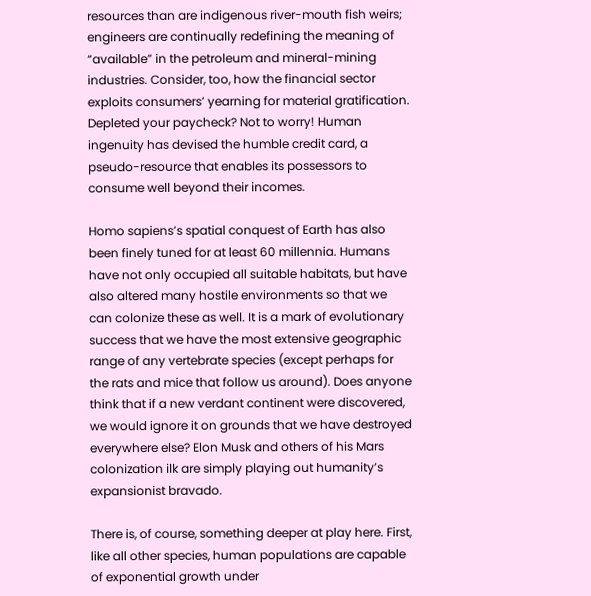resources than are indigenous river-mouth fish weirs; engineers are continually redefining the meaning of “available” in the petroleum and mineral-mining industries. Consider, too, how the financial sector exploits consumers’ yearning for material gratification. Depleted your paycheck? Not to worry! Human ingenuity has devised the humble credit card, a pseudo-resource that enables its possessors to consume well beyond their incomes.

Homo sapiens’s spatial conquest of Earth has also been finely tuned for at least 60 millennia. Humans have not only occupied all suitable habitats, but have also altered many hostile environments so that we can colonize these as well. It is a mark of evolutionary success that we have the most extensive geographic range of any vertebrate species (except perhaps for the rats and mice that follow us around). Does anyone think that if a new verdant continent were discovered, we would ignore it on grounds that we have destroyed everywhere else? Elon Musk and others of his Mars colonization ilk are simply playing out humanity’s expansionist bravado.

There is, of course, something deeper at play here. First, like all other species, human populations are capable of exponential growth under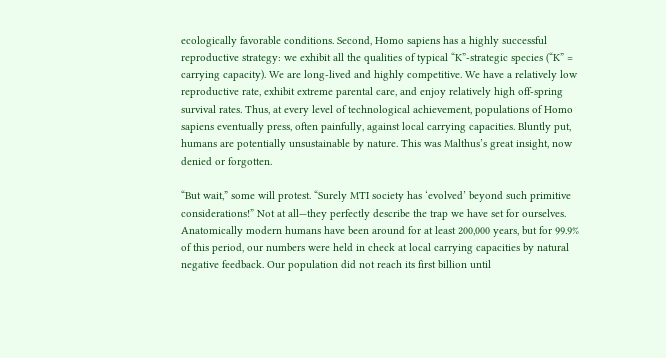ecologically favorable conditions. Second, Homo sapiens has a highly successful reproductive strategy: we exhibit all the qualities of typical “K”-strategic species (“K” = carrying capacity). We are long-lived and highly competitive. We have a relatively low reproductive rate, exhibit extreme parental care, and enjoy relatively high off-spring survival rates. Thus, at every level of technological achievement, populations of Homo sapiens eventually press, often painfully, against local carrying capacities. Bluntly put, humans are potentially unsustainable by nature. This was Malthus’s great insight, now denied or forgotten.

“But wait,” some will protest. “Surely MTI society has ‘evolved’ beyond such primitive considerations!” Not at all—they perfectly describe the trap we have set for ourselves. Anatomically modern humans have been around for at least 200,000 years, but for 99.9% of this period, our numbers were held in check at local carrying capacities by natural negative feedback. Our population did not reach its first billion until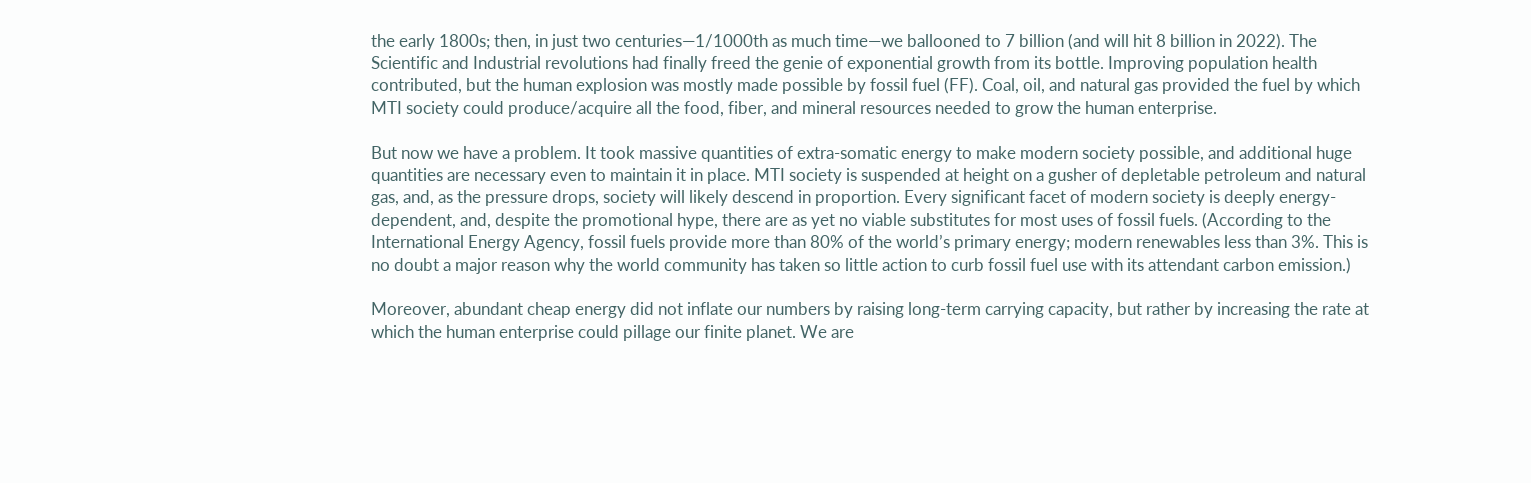the early 1800s; then, in just two centuries—1/1000th as much time—we ballooned to 7 billion (and will hit 8 billion in 2022). The Scientific and Industrial revolutions had finally freed the genie of exponential growth from its bottle. Improving population health contributed, but the human explosion was mostly made possible by fossil fuel (FF). Coal, oil, and natural gas provided the fuel by which MTI society could produce/acquire all the food, fiber, and mineral resources needed to grow the human enterprise.

But now we have a problem. It took massive quantities of extra-somatic energy to make modern society possible, and additional huge quantities are necessary even to maintain it in place. MTI society is suspended at height on a gusher of depletable petroleum and natural gas, and, as the pressure drops, society will likely descend in proportion. Every significant facet of modern society is deeply energy-dependent, and, despite the promotional hype, there are as yet no viable substitutes for most uses of fossil fuels. (According to the International Energy Agency, fossil fuels provide more than 80% of the world’s primary energy; modern renewables less than 3%. This is no doubt a major reason why the world community has taken so little action to curb fossil fuel use with its attendant carbon emission.)

Moreover, abundant cheap energy did not inflate our numbers by raising long-term carrying capacity, but rather by increasing the rate at which the human enterprise could pillage our finite planet. We are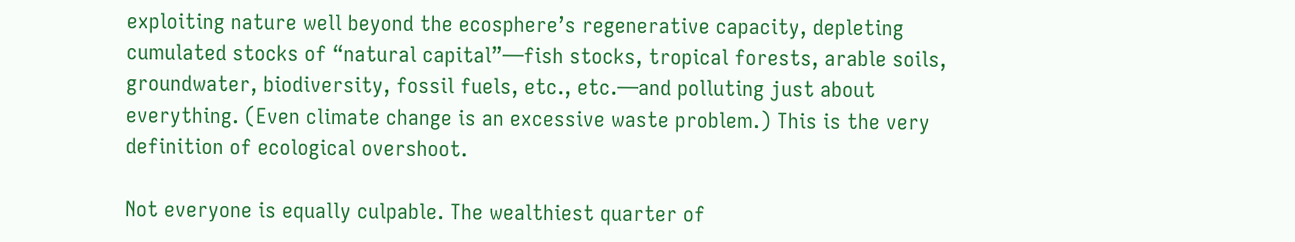exploiting nature well beyond the ecosphere’s regenerative capacity, depleting cumulated stocks of “natural capital”—fish stocks, tropical forests, arable soils, groundwater, biodiversity, fossil fuels, etc., etc.—and polluting just about everything. (Even climate change is an excessive waste problem.) This is the very definition of ecological overshoot.

Not everyone is equally culpable. The wealthiest quarter of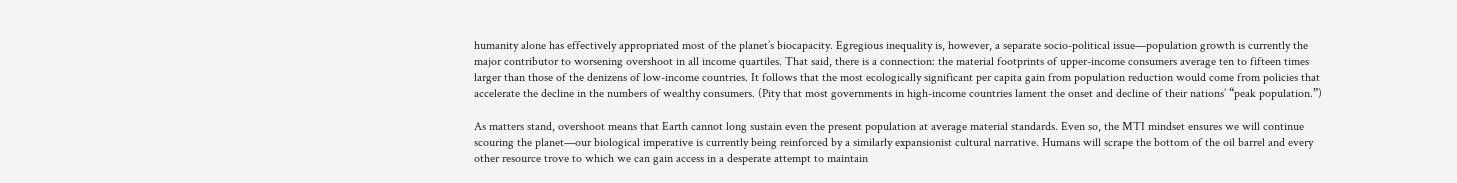humanity alone has effectively appropriated most of the planet’s biocapacity. Egregious inequality is, however, a separate socio-political issue—population growth is currently the major contributor to worsening overshoot in all income quartiles. That said, there is a connection: the material footprints of upper-income consumers average ten to fifteen times larger than those of the denizens of low-income countries. It follows that the most ecologically significant per capita gain from population reduction would come from policies that accelerate the decline in the numbers of wealthy consumers. (Pity that most governments in high-income countries lament the onset and decline of their nations’ “peak population.”)

As matters stand, overshoot means that Earth cannot long sustain even the present population at average material standards. Even so, the MTI mindset ensures we will continue scouring the planet—our biological imperative is currently being reinforced by a similarly expansionist cultural narrative. Humans will scrape the bottom of the oil barrel and every other resource trove to which we can gain access in a desperate attempt to maintain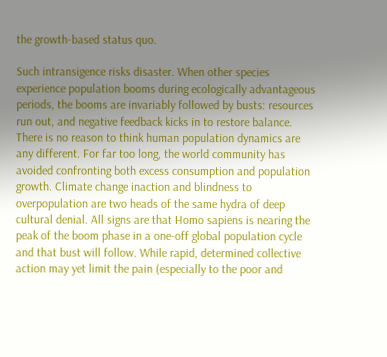the growth-based status quo.

Such intransigence risks disaster. When other species experience population booms during ecologically advantageous periods, the booms are invariably followed by busts: resources run out, and negative feedback kicks in to restore balance. There is no reason to think human population dynamics are any different. For far too long, the world community has avoided confronting both excess consumption and population growth. Climate change inaction and blindness to overpopulation are two heads of the same hydra of deep cultural denial. All signs are that Homo sapiens is nearing the peak of the boom phase in a one-off global population cycle and that bust will follow. While rapid, determined collective action may yet limit the pain (especially to the poor and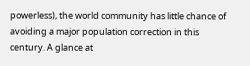powerless), the world community has little chance of avoiding a major population correction in this century. A glance at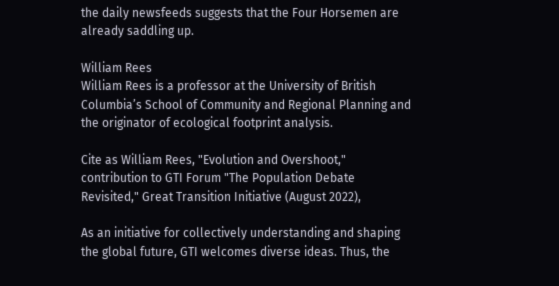the daily newsfeeds suggests that the Four Horsemen are already saddling up.

William Rees
William Rees is a professor at the University of British Columbia’s School of Community and Regional Planning and the originator of ecological footprint analysis.

Cite as William Rees, "Evolution and Overshoot," contribution to GTI Forum "The Population Debate Revisited," Great Transition Initiative (August 2022),

As an initiative for collectively understanding and shaping the global future, GTI welcomes diverse ideas. Thus, the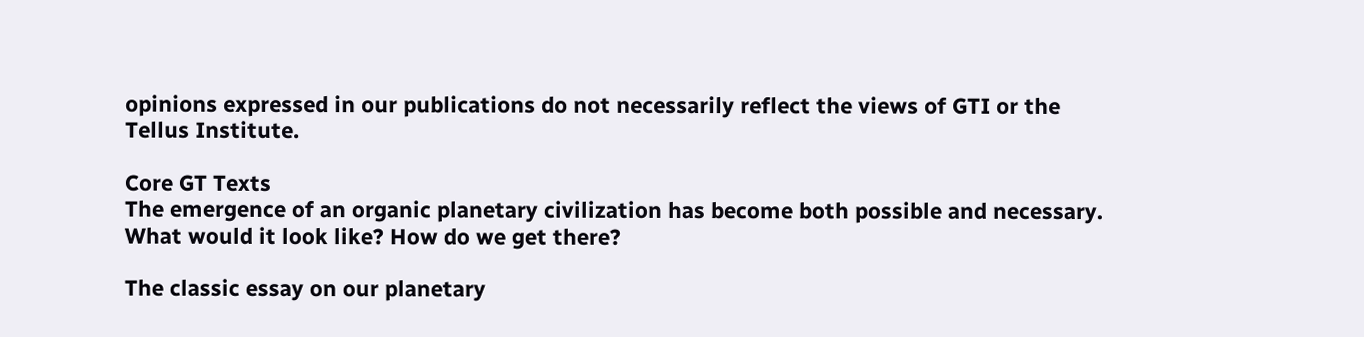opinions expressed in our publications do not necessarily reflect the views of GTI or the Tellus Institute.

Core GT Texts
The emergence of an organic planetary civilization has become both possible and necessary. What would it look like? How do we get there?

The classic essay on our planetary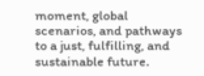moment, global scenarios, and pathways to a just, fulfilling, and sustainable future.